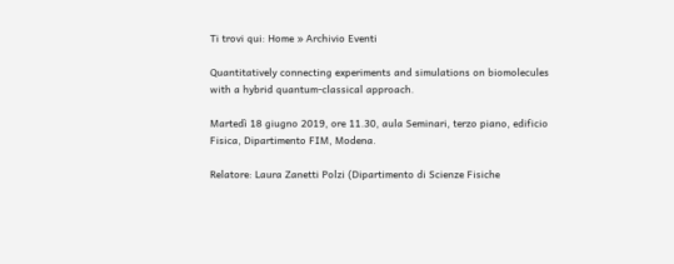Ti trovi qui: Home » Archivio Eventi

Quantitatively connecting experiments and simulations on biomolecules with a hybrid quantum-classical approach.

Martedì 18 giugno 2019, ore 11.30, aula Seminari, terzo piano, edificio Fisica, Dipartimento FIM, Modena.

Relatore: Laura Zanetti Polzi (Dipartimento di Scienze Fisiche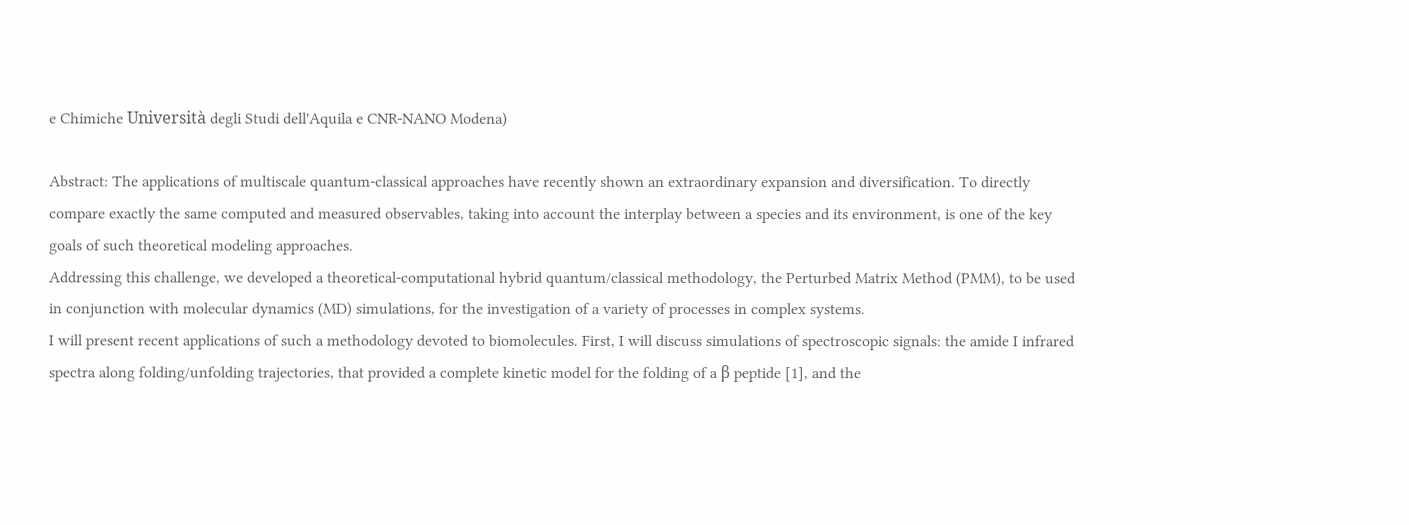e Chimiche Università degli Studi dell'Aquila e CNR-NANO Modena)

Abstract: The applications of multiscale quantum-classical approaches have recently shown an extraordinary expansion and diversification. To directly compare exactly the same computed and measured observables, taking into account the interplay between a species and its environment, is one of the key goals of such theoretical modeling approaches.
Addressing this challenge, we developed a theoretical-computational hybrid quantum/classical methodology, the Perturbed Matrix Method (PMM), to be used in conjunction with molecular dynamics (MD) simulations, for the investigation of a variety of processes in complex systems.
I will present recent applications of such a methodology devoted to biomolecules. First, I will discuss simulations of spectroscopic signals: the amide I infrared spectra along folding/unfolding trajectories, that provided a complete kinetic model for the folding of a β peptide [1], and the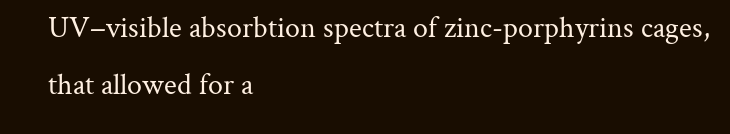UV−visible absorbtion spectra of zinc-porphyrins cages, that allowed for a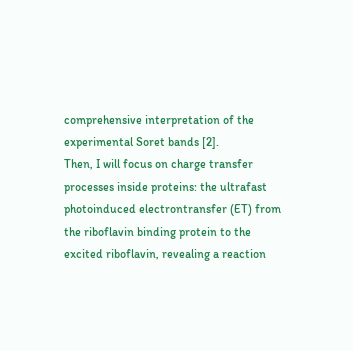comprehensive interpretation of the experimental Soret bands [2].
Then, I will focus on charge transfer processes inside proteins: the ultrafast photoinduced electrontransfer (ET) from the riboflavin binding protein to the excited riboflavin, revealing a reaction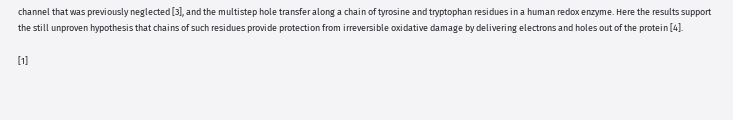channel that was previously neglected [3], and the multistep hole transfer along a chain of tyrosine and tryptophan residues in a human redox enzyme. Here the results support the still unproven hypothesis that chains of such residues provide protection from irreversible oxidative damage by delivering electrons and holes out of the protein [4].

[1]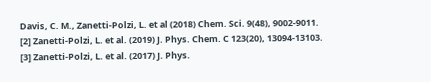Davis, C. M., Zanetti-Polzi, L. et al (2018) Chem. Sci. 9(48), 9002-9011.
[2] Zanetti-Polzi, L. et al. (2019) J. Phys. Chem. C 123(20), 13094-13103.
[3] Zanetti-Polzi, L. et al. (2017) J. Phys.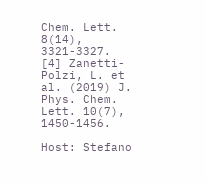Chem. Lett. 8(14), 3321-3327.
[4] Zanetti-Polzi, L. et al. (2019) J. Phys. Chem. Lett. 10(7), 1450-1456.

Host: Stefano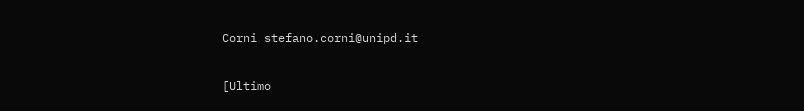Corni stefano.corni@unipd.it

[Ultimo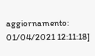aggiornamento: 01/04/2021 12:11:18]